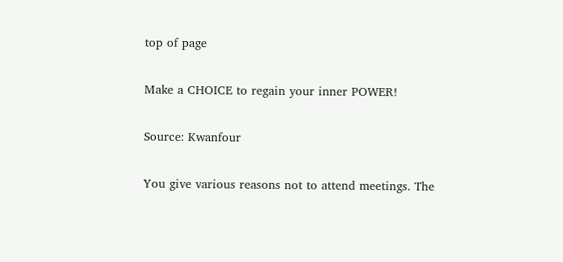top of page

Make a CHOICE to regain your inner POWER!

Source: Kwanfour

You give various reasons not to attend meetings. The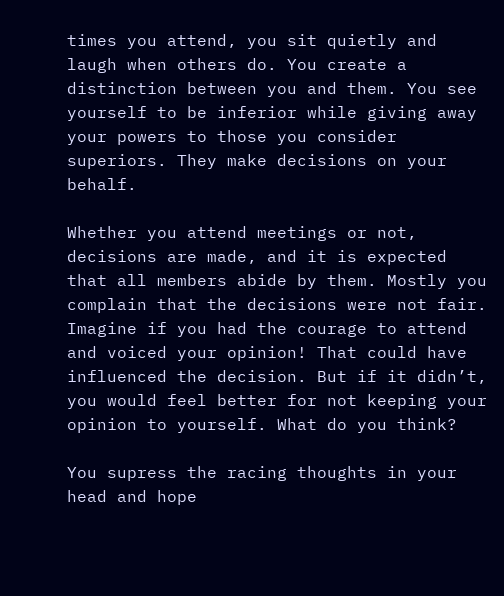times you attend, you sit quietly and laugh when others do. You create a distinction between you and them. You see yourself to be inferior while giving away your powers to those you consider superiors. They make decisions on your behalf.

Whether you attend meetings or not, decisions are made, and it is expected that all members abide by them. Mostly you complain that the decisions were not fair. Imagine if you had the courage to attend and voiced your opinion! That could have influenced the decision. But if it didn’t, you would feel better for not keeping your opinion to yourself. What do you think?

You supress the racing thoughts in your head and hope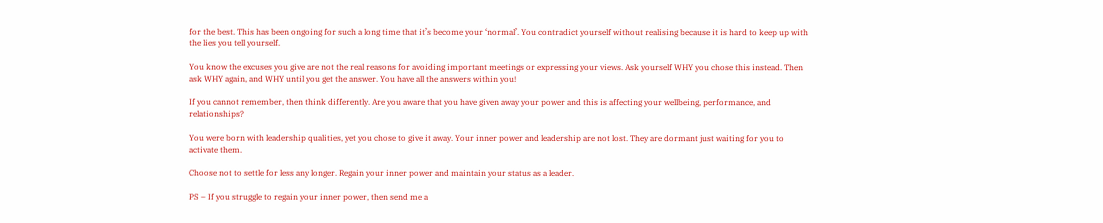for the best. This has been ongoing for such a long time that it’s become your ‘normal’. You contradict yourself without realising because it is hard to keep up with the lies you tell yourself.

You know the excuses you give are not the real reasons for avoiding important meetings or expressing your views. Ask yourself WHY you chose this instead. Then ask WHY again, and WHY until you get the answer. You have all the answers within you!

If you cannot remember, then think differently. Are you aware that you have given away your power and this is affecting your wellbeing, performance, and relationships?

You were born with leadership qualities, yet you chose to give it away. Your inner power and leadership are not lost. They are dormant just waiting for you to activate them.

Choose not to settle for less any longer. Regain your inner power and maintain your status as a leader.

PS – If you struggle to regain your inner power, then send me a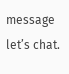message let’s chat.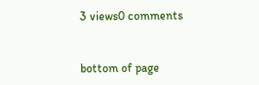3 views0 comments


bottom of page